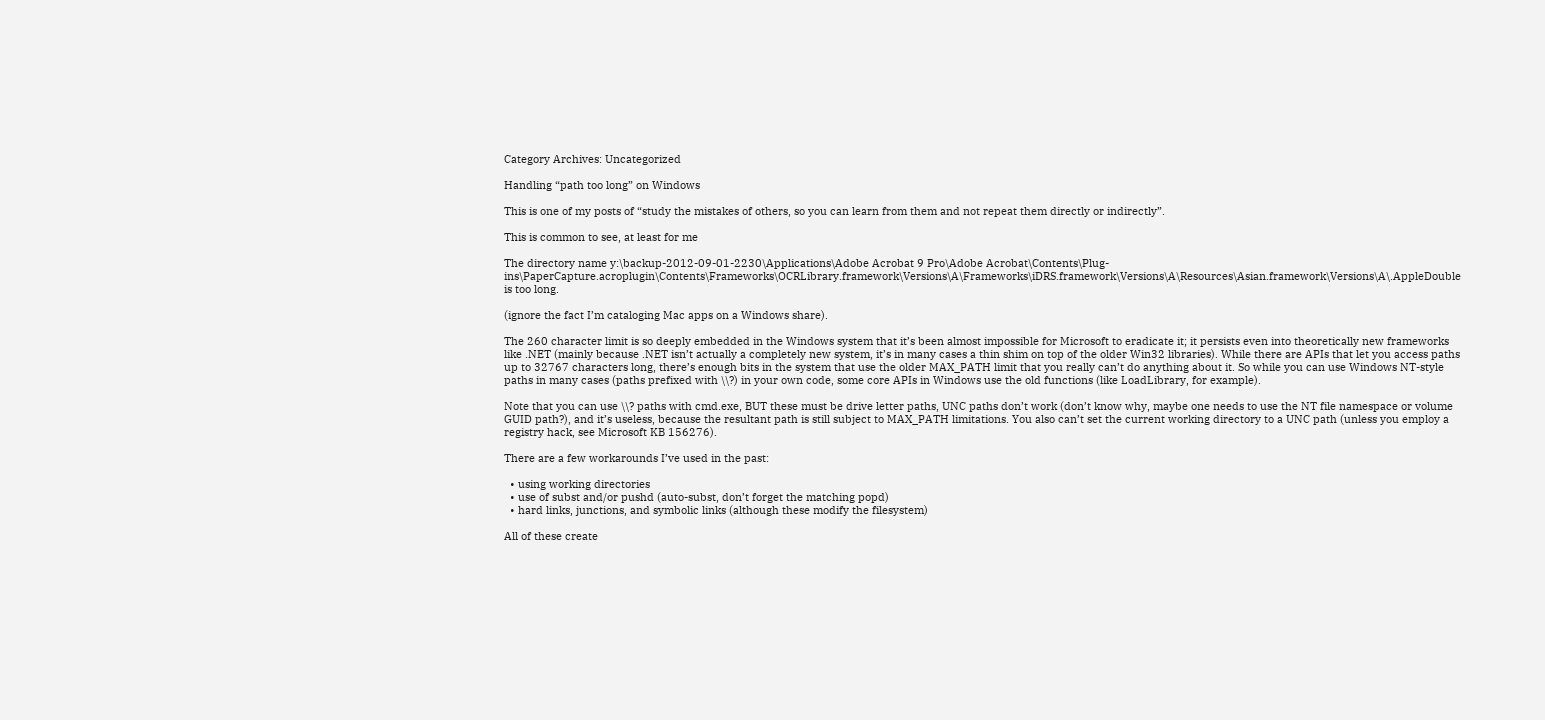Category Archives: Uncategorized

Handling “path too long” on Windows

This is one of my posts of “study the mistakes of others, so you can learn from them and not repeat them directly or indirectly”.

This is common to see, at least for me

The directory name y:\backup-2012-09-01-2230\Applications\Adobe Acrobat 9 Pro\Adobe Acrobat\Contents\Plug-ins\PaperCapture.acroplugin\Contents\Frameworks\OCRLibrary.framework\Versions\A\Frameworks\iDRS.framework\Versions\A\Resources\Asian.framework\Versions\A\.AppleDouble is too long.

(ignore the fact I’m cataloging Mac apps on a Windows share).

The 260 character limit is so deeply embedded in the Windows system that it’s been almost impossible for Microsoft to eradicate it; it persists even into theoretically new frameworks like .NET (mainly because .NET isn’t actually a completely new system, it’s in many cases a thin shim on top of the older Win32 libraries). While there are APIs that let you access paths up to 32767 characters long, there’s enough bits in the system that use the older MAX_PATH limit that you really can’t do anything about it. So while you can use Windows NT-style paths in many cases (paths prefixed with \\?) in your own code, some core APIs in Windows use the old functions (like LoadLibrary, for example).

Note that you can use \\? paths with cmd.exe, BUT these must be drive letter paths, UNC paths don’t work (don’t know why, maybe one needs to use the NT file namespace or volume GUID path?), and it’s useless, because the resultant path is still subject to MAX_PATH limitations. You also can’t set the current working directory to a UNC path (unless you employ a registry hack, see Microsoft KB 156276).

There are a few workarounds I’ve used in the past:

  • using working directories
  • use of subst and/or pushd (auto-subst, don’t forget the matching popd)
  • hard links, junctions, and symbolic links (although these modify the filesystem)

All of these create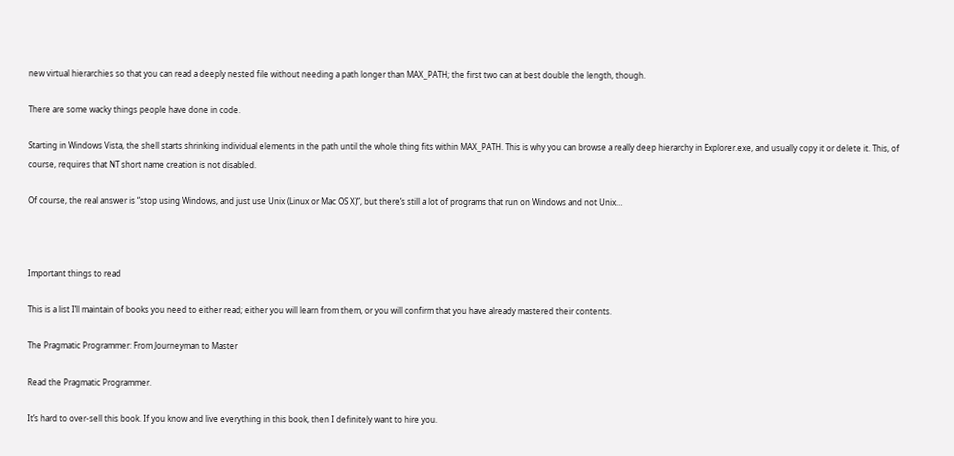new virtual hierarchies so that you can read a deeply nested file without needing a path longer than MAX_PATH; the first two can at best double the length, though.

There are some wacky things people have done in code.

Starting in Windows Vista, the shell starts shrinking individual elements in the path until the whole thing fits within MAX_PATH. This is why you can browse a really deep hierarchy in Explorer.exe, and usually copy it or delete it. This, of course, requires that NT short name creation is not disabled.

Of course, the real answer is “stop using Windows, and just use Unix (Linux or Mac OS X)”, but there’s still a lot of programs that run on Windows and not Unix…



Important things to read

This is a list I’ll maintain of books you need to either read; either you will learn from them, or you will confirm that you have already mastered their contents.

The Pragmatic Programmer: From Journeyman to Master

Read the Pragmatic Programmer.

It’s hard to over-sell this book. If you know and live everything in this book, then I definitely want to hire you.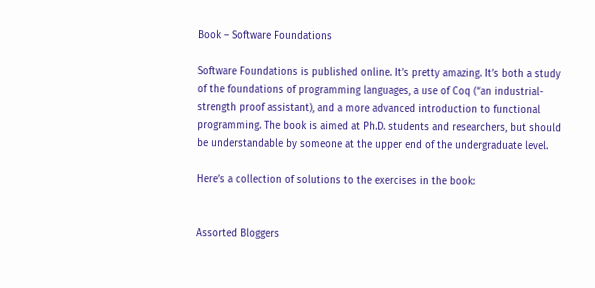Book – Software Foundations

Software Foundations is published online. It’s pretty amazing. It’s both a study of the foundations of programming languages, a use of Coq (“an industrial-strength proof assistant), and a more advanced introduction to functional programming. The book is aimed at Ph.D. students and researchers, but should be understandable by someone at the upper end of the undergraduate level.

Here’s a collection of solutions to the exercises in the book:


Assorted Bloggers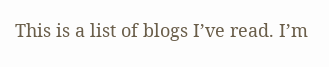This is a list of blogs I’ve read. I’m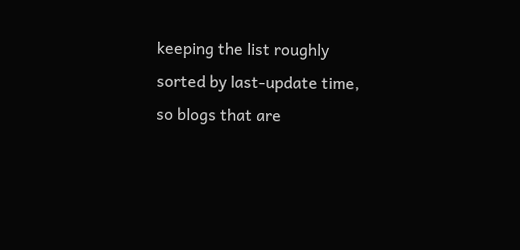keeping the list roughly sorted by last-update time, so blogs that are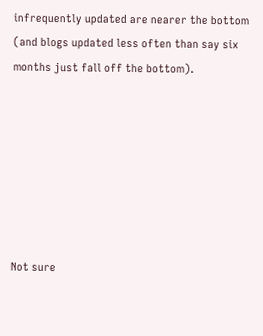infrequently updated are nearer the bottom (and blogs updated less often than say six months just fall off the bottom).







Not sure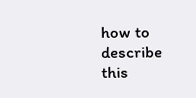how to describe this